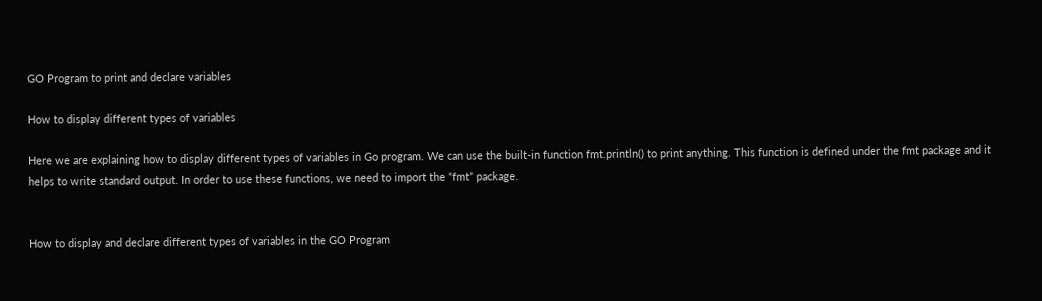GO Program to print and declare variables

How to display different types of variables

Here we are explaining how to display different types of variables in Go program. We can use the built-in function fmt.println() to print anything. This function is defined under the fmt package and it helps to write standard output. In order to use these functions, we need to import the “fmt” package.


How to display and declare different types of variables in the GO Program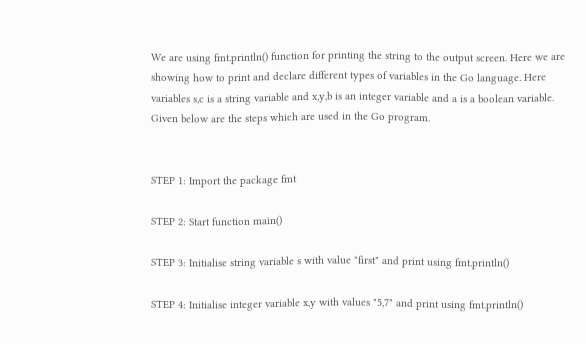We are using fmt.println() function for printing the string to the output screen. Here we are showing how to print and declare different types of variables in the Go language. Here variables s,c is a string variable and x,y,b is an integer variable and a is a boolean variable. Given below are the steps which are used in the Go program.


STEP 1: Import the package fmt

STEP 2: Start function main()

STEP 3: Initialise string variable s with value "first" and print using fmt.println()

STEP 4: Initialise integer variable x,y with values "5,7" and print using fmt.println()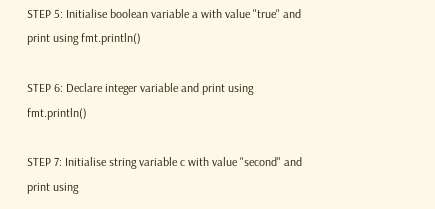STEP 5: Initialise boolean variable a with value "true" and print using fmt.println()

STEP 6: Declare integer variable and print using fmt.println()

STEP 7: Initialise string variable c with value "second" and print using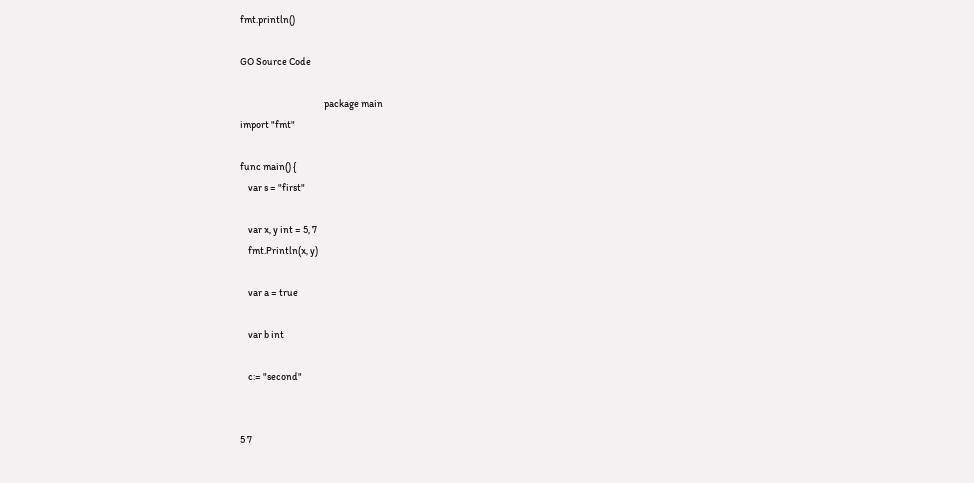fmt.println()

GO Source Code

                                          package main
import "fmt"

func main() {
    var s = "first"

    var x, y int = 5, 7
    fmt.Println(x, y)

    var a = true

    var b int

    c:= "second"


5 7